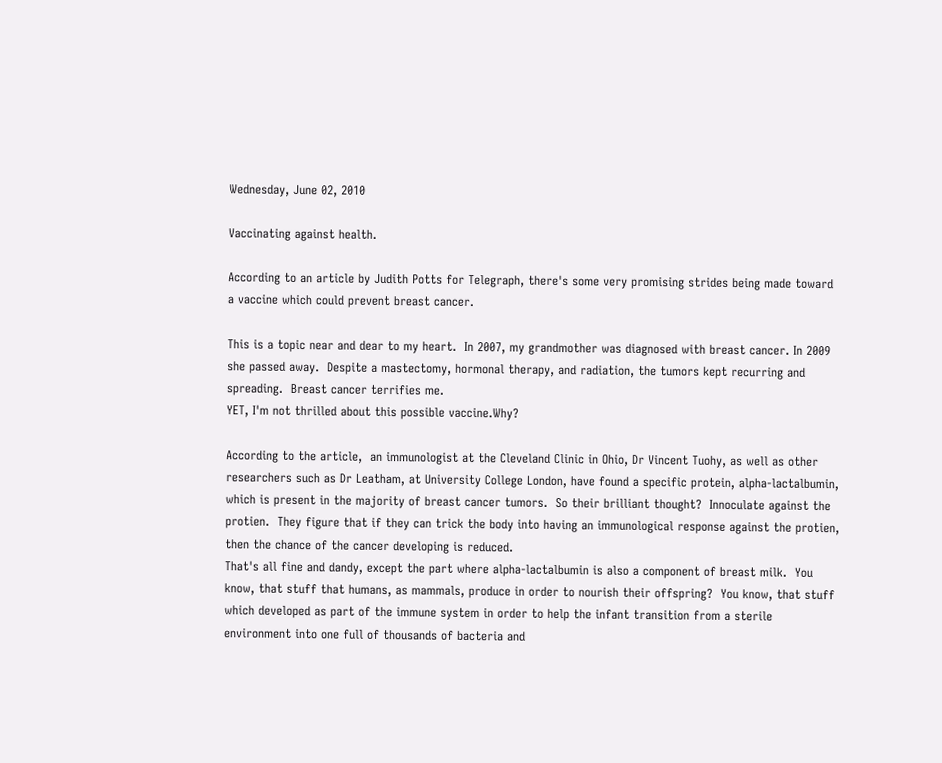Wednesday, June 02, 2010

Vaccinating against health.

According to an article by Judith Potts for Telegraph, there's some very promising strides being made toward a vaccine which could prevent breast cancer.

This is a topic near and dear to my heart.  In 2007, my grandmother was diagnosed with breast cancer. In 2009 she passed away.  Despite a mastectomy, hormonal therapy, and radiation, the tumors kept recurring and spreading.  Breast cancer terrifies me.
YET, I'm not thrilled about this possible vaccine.Why?

According to the article,  an immunologist at the Cleveland Clinic in Ohio, Dr Vincent Tuohy, as well as other researchers such as Dr Leatham, at University College London, have found a specific protein, alpha-lactalbumin, which is present in the majority of breast cancer tumors.  So their brilliant thought?  Innoculate against the protien.  They figure that if they can trick the body into having an immunological response against the protien, then the chance of the cancer developing is reduced.
That's all fine and dandy, except the part where alpha-lactalbumin is also a component of breast milk.  You know, that stuff that humans, as mammals, produce in order to nourish their offspring?  You know, that stuff which developed as part of the immune system in order to help the infant transition from a sterile environment into one full of thousands of bacteria and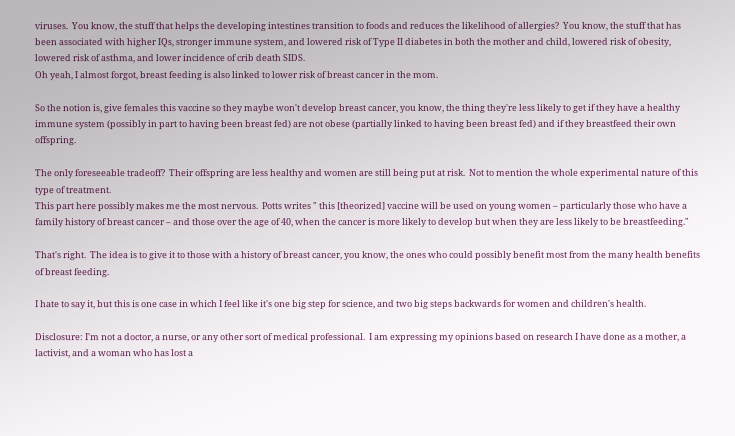viruses.  You know, the stuff that helps the developing intestines transition to foods and reduces the likelihood of allergies?  You know, the stuff that has been associated with higher IQs, stronger immune system, and lowered risk of Type II diabetes in both the mother and child, lowered risk of obesity, lowered risk of asthma, and lower incidence of crib death SIDS.
Oh yeah, I almost forgot, breast feeding is also linked to lower risk of breast cancer in the mom.

So the notion is, give females this vaccine so they maybe won't develop breast cancer, you know, the thing they're less likely to get if they have a healthy immune system (possibly in part to having been breast fed) are not obese (partially linked to having been breast fed) and if they breastfeed their own offspring.

The only foreseeable tradeoff?  Their offspring are less healthy and women are still being put at risk.  Not to mention the whole experimental nature of this type of treatment.
This part here possibly makes me the most nervous.  Potts writes " this [theorized] vaccine will be used on young women – particularly those who have a family history of breast cancer – and those over the age of 40, when the cancer is more likely to develop but when they are less likely to be breastfeeding."

That's right.  The idea is to give it to those with a history of breast cancer, you know, the ones who could possibly benefit most from the many health benefits of breast feeding.

I hate to say it, but this is one case in which I feel like it's one big step for science, and two big steps backwards for women and children's health.

Disclosure: I'm not a doctor, a nurse, or any other sort of medical professional.  I am expressing my opinions based on research I have done as a mother, a lactivist, and a woman who has lost a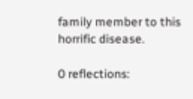family member to this horrific disease.

0 reflections: